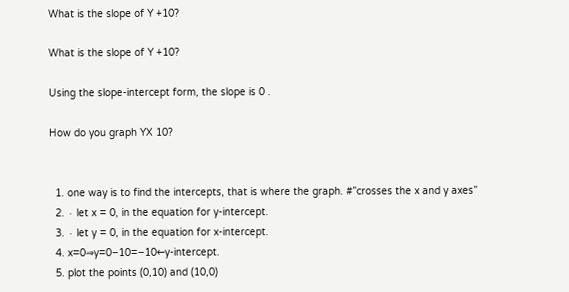What is the slope of Y +10?

What is the slope of Y +10?

Using the slope-intercept form, the slope is 0 .

How do you graph YX 10?


  1. one way is to find the intercepts, that is where the graph. #”crosses the x and y axes”
  2. ∙ let x = 0, in the equation for y-intercept.
  3. ∙ let y = 0, in the equation for x-intercept.
  4. x=0⇒y=0−10=−10←y-intercept.
  5. plot the points (0,10) and (10,0)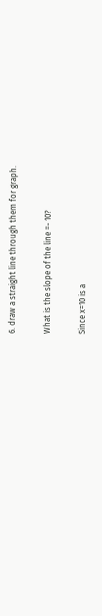6. draw a straight line through them for graph.

What is the slope of the line =- 10?

Since x=10 is a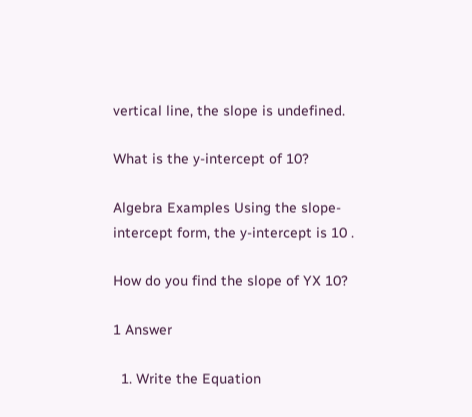vertical line, the slope is undefined.

What is the y-intercept of 10?

Algebra Examples Using the slope-intercept form, the y-intercept is 10 .

How do you find the slope of YX 10?

1 Answer

  1. Write the Equation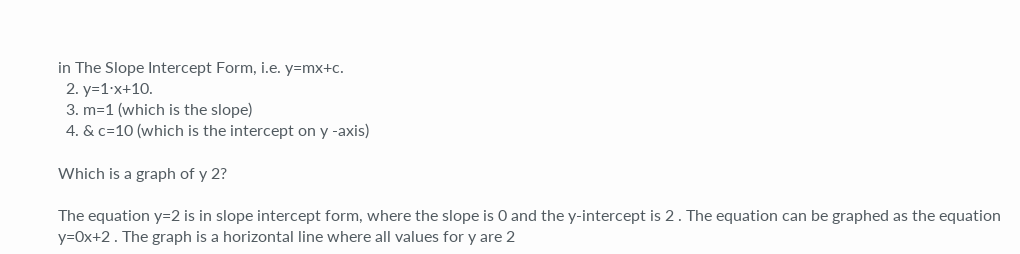in The Slope Intercept Form, i.e. y=mx+c.
  2. y=1⋅x+10.
  3. m=1 (which is the slope)
  4. & c=10 (which is the intercept on y -axis)

Which is a graph of y 2?

The equation y=2 is in slope intercept form, where the slope is 0 and the y-intercept is 2 . The equation can be graphed as the equation y=0x+2 . The graph is a horizontal line where all values for y are 2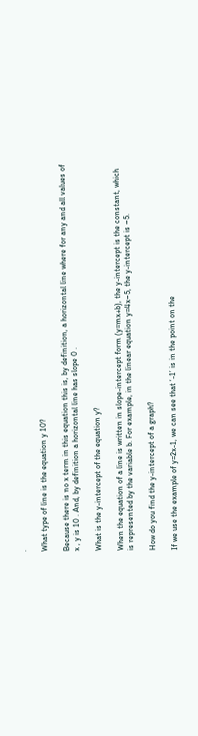.

What type of line is the equation y 10?

Because there is no x term in this equation this is, by definition, a horizontal line where for any and all values of x , y is 10 . And, by definition a horizontal line has slope 0 .

What is the y-intercept of the equation y?

When the equation of a line is written in slope-intercept form (y=mx+b), the y-intercept is the constant, which is represented by the variable b. For example, in the linear equation y=4x−5, the y-intercept is −5.

How do you find the y-intercept of a graph?

If we use the example of y=2x-1, we can see that ‘-1’ is in the point on the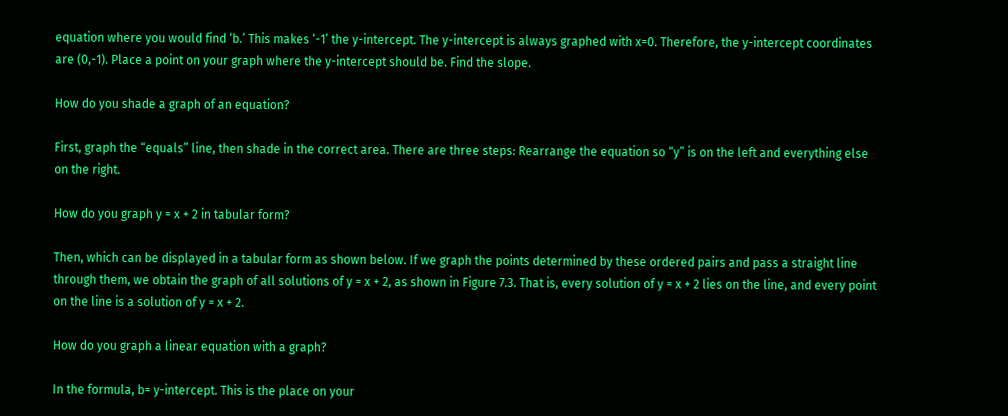equation where you would find ‘b.’ This makes ‘-1’ the y-intercept. The y-intercept is always graphed with x=0. Therefore, the y-intercept coordinates are (0,-1). Place a point on your graph where the y-intercept should be. Find the slope.

How do you shade a graph of an equation?

First, graph the “equals” line, then shade in the correct area. There are three steps: Rearrange the equation so “y” is on the left and everything else on the right.

How do you graph y = x + 2 in tabular form?

Then, which can be displayed in a tabular form as shown below. If we graph the points determined by these ordered pairs and pass a straight line through them, we obtain the graph of all solutions of y = x + 2, as shown in Figure 7.3. That is, every solution of y = x + 2 lies on the line, and every point on the line is a solution of y = x + 2.

How do you graph a linear equation with a graph?

In the formula, b= y-intercept. This is the place on your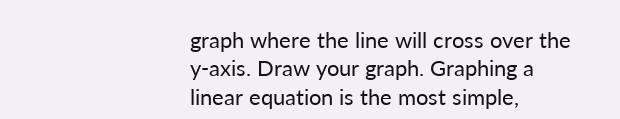graph where the line will cross over the y-axis. Draw your graph. Graphing a linear equation is the most simple,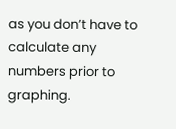as you don’t have to calculate any numbers prior to graphing.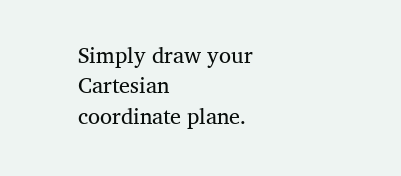Simply draw your Cartesian coordinate plane.